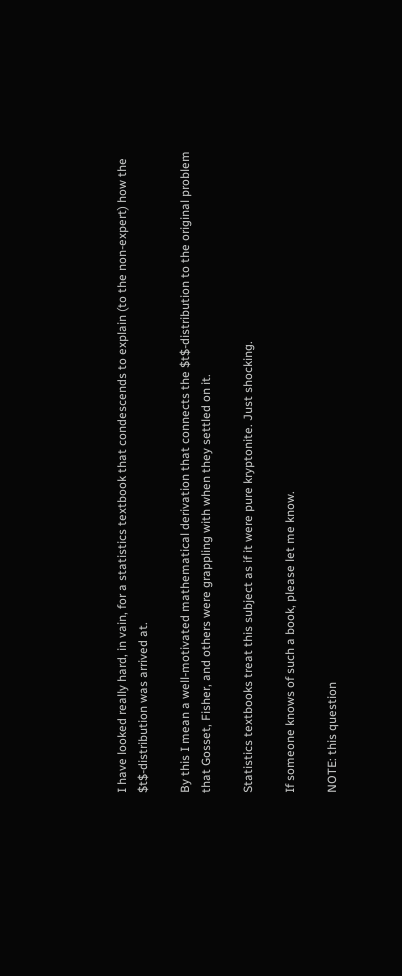I have looked really hard, in vain, for a statistics textbook that condescends to explain (to the non-expert) how the $t$-distribution was arrived at.

By this I mean a well-motivated mathematical derivation that connects the $t$-distribution to the original problem that Gosset, Fisher, and others were grappling with when they settled on it.

Statistics textbooks treat this subject as if it were pure kryptonite. Just shocking.

If someone knows of such a book, please let me know.

NOTE: this question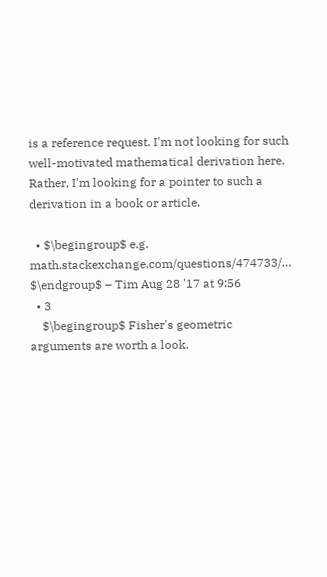is a reference request. I'm not looking for such well-motivated mathematical derivation here. Rather, I'm looking for a pointer to such a derivation in a book or article.

  • $\begingroup$ e.g. math.stackexchange.com/questions/474733/… $\endgroup$ – Tim Aug 28 '17 at 9:56
  • 3
    $\begingroup$ Fisher's geometric arguments are worth a look.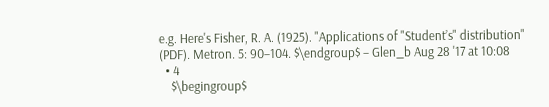e.g. Here's Fisher, R. A. (1925). "Applications of "Student’s" distribution" (PDF). Metron. 5: 90–104. $\endgroup$ – Glen_b Aug 28 '17 at 10:08
  • 4
    $\begingroup$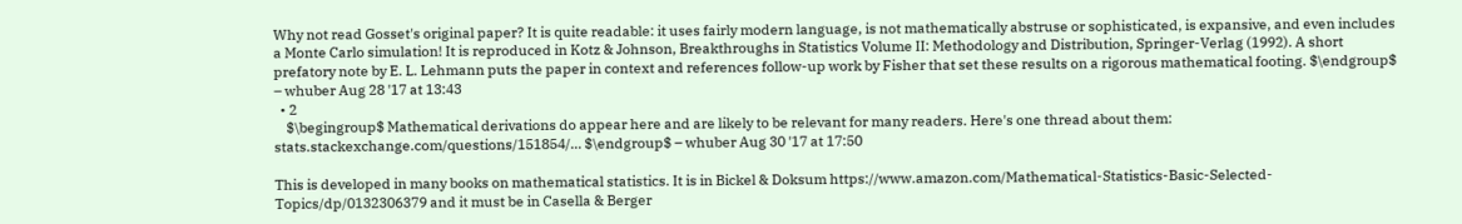Why not read Gosset's original paper? It is quite readable: it uses fairly modern language, is not mathematically abstruse or sophisticated, is expansive, and even includes a Monte Carlo simulation! It is reproduced in Kotz & Johnson, Breakthroughs in Statistics Volume II: Methodology and Distribution, Springer-Verlag (1992). A short prefatory note by E. L. Lehmann puts the paper in context and references follow-up work by Fisher that set these results on a rigorous mathematical footing. $\endgroup$ – whuber Aug 28 '17 at 13:43
  • 2
    $\begingroup$ Mathematical derivations do appear here and are likely to be relevant for many readers. Here's one thread about them: stats.stackexchange.com/questions/151854/… $\endgroup$ – whuber Aug 30 '17 at 17:50

This is developed in many books on mathematical statistics. It is in Bickel & Doksum https://www.amazon.com/Mathematical-Statistics-Basic-Selected-Topics/dp/0132306379 and it must be in Casella & Berger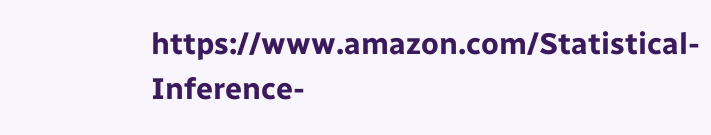https://www.amazon.com/Statistical-Inference-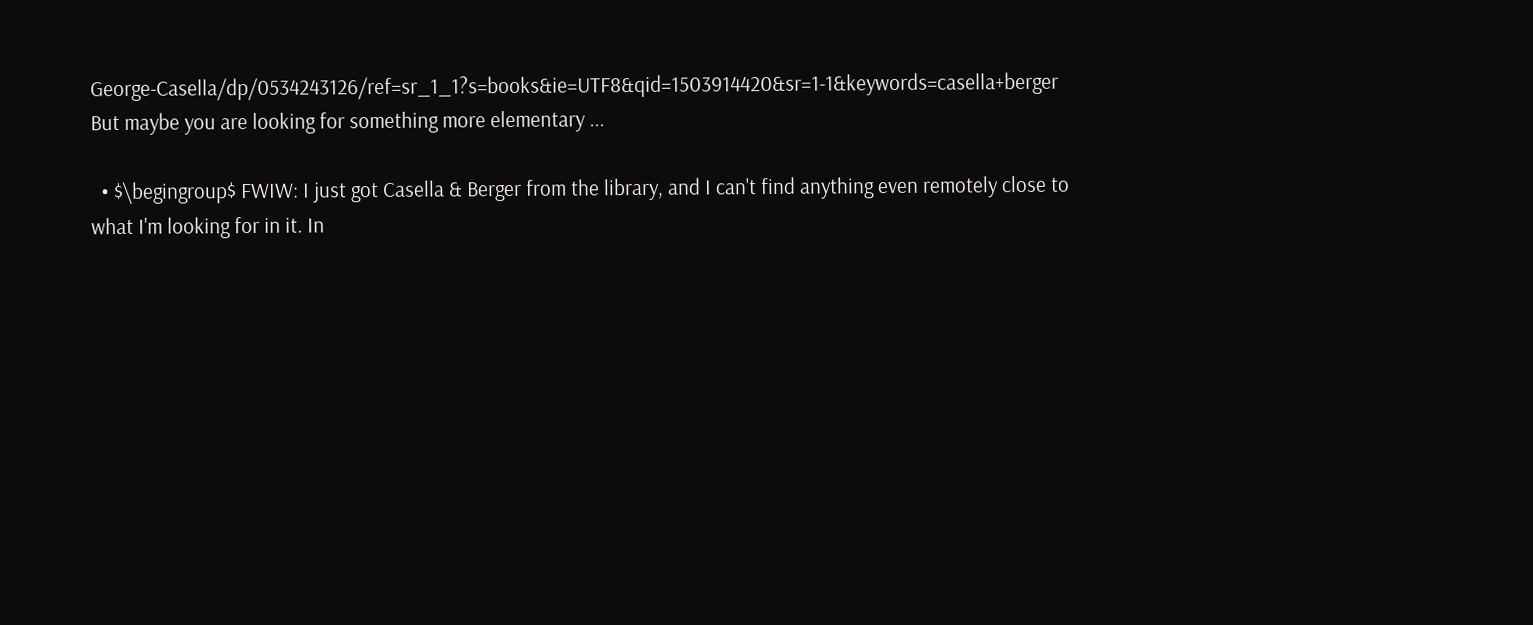George-Casella/dp/0534243126/ref=sr_1_1?s=books&ie=UTF8&qid=1503914420&sr=1-1&keywords=casella+berger But maybe you are looking for something more elementary ...

  • $\begingroup$ FWIW: I just got Casella & Berger from the library, and I can't find anything even remotely close to what I'm looking for in it. In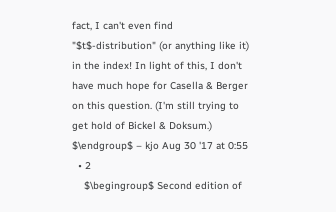fact, I can't even find "$t$-distribution" (or anything like it) in the index! In light of this, I don't have much hope for Casella & Berger on this question. (I'm still trying to get hold of Bickel & Doksum.) $\endgroup$ – kjo Aug 30 '17 at 0:55
  • 2
    $\begingroup$ Second edition of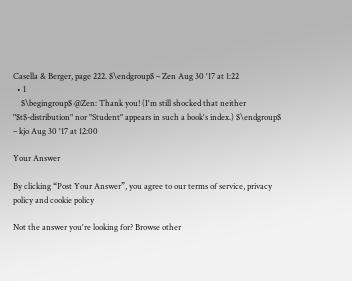Casella & Berger, page 222. $\endgroup$ – Zen Aug 30 '17 at 1:22
  • 1
    $\begingroup$ @Zen: Thank you! (I'm still shocked that neither "$t$-distribution" nor "Student" appears in such a book's index.) $\endgroup$ – kjo Aug 30 '17 at 12:00

Your Answer

By clicking “Post Your Answer”, you agree to our terms of service, privacy policy and cookie policy

Not the answer you're looking for? Browse other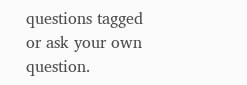questions tagged or ask your own question.